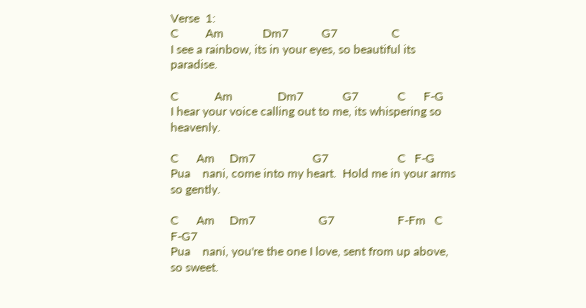Verse  1:
C         Am             Dm7           G7                  C
I see a rainbow, its in your eyes, so beautiful its paradise.

C            Am               Dm7             G7             C      F-G
I hear your voice calling out to me, its whispering so heavenly.

C      Am     Dm7                   G7                       C   F-G
Pua    nani, come into my heart.  Hold me in your arms so gently.

C      Am     Dm7                     G7                     F-Fm   C   F-G7
Pua    nani, you're the one I love, sent from up above, so sweet.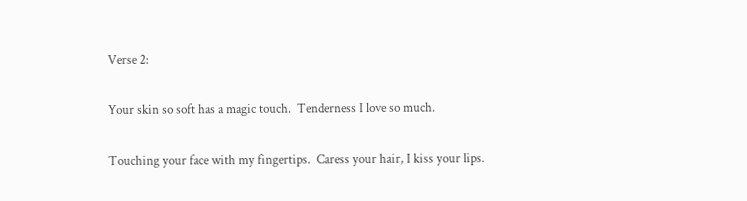Verse 2:

Your skin so soft has a magic touch.  Tenderness I love so much.

Touching your face with my fingertips.  Caress your hair, I kiss your lips.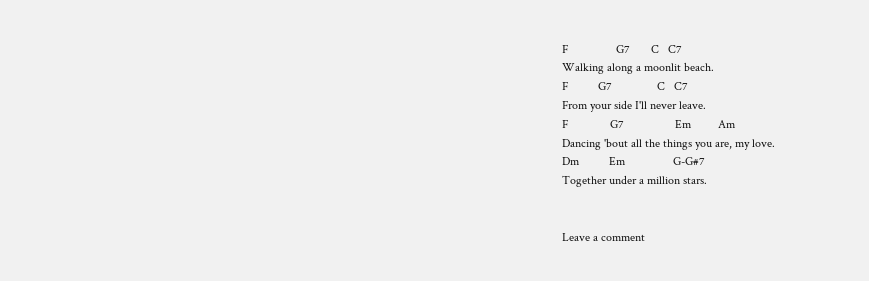F                G7       C   C7
Walking along a moonlit beach.
F          G7               C   C7
From your side I'll never leave.
F              G7                 Em         Am
Dancing 'bout all the things you are, my love.
Dm          Em                G-G#7
Together under a million stars.


Leave a comment